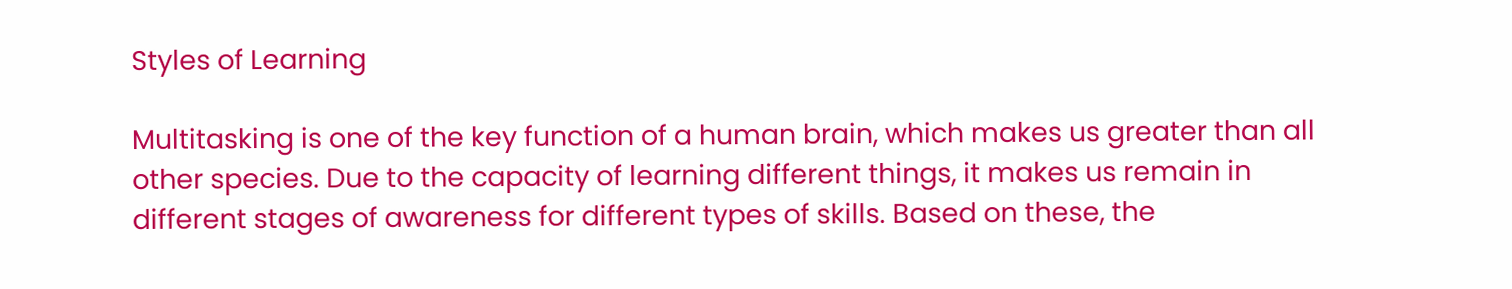Styles of Learning

Multitasking is one of the key function of a human brain, which makes us greater than all other species. Due to the capacity of learning different things, it makes us remain in different stages of awareness for different types of skills. Based on these, the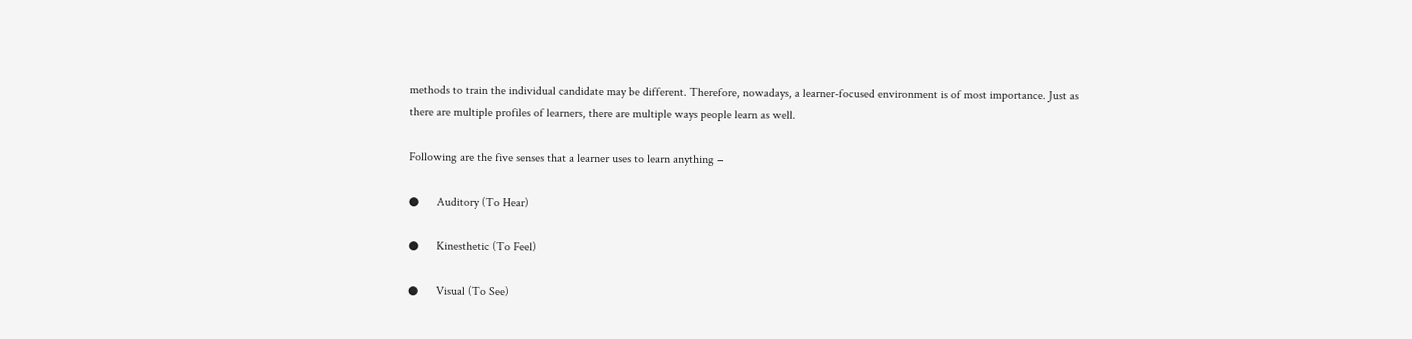methods to train the individual candidate may be different. Therefore, nowadays, a learner-focused environment is of most importance. Just as there are multiple profiles of learners, there are multiple ways people learn as well.

Following are the five senses that a learner uses to learn anything −

●      Auditory (To Hear)

●      Kinesthetic (To Feel)

●      Visual (To See)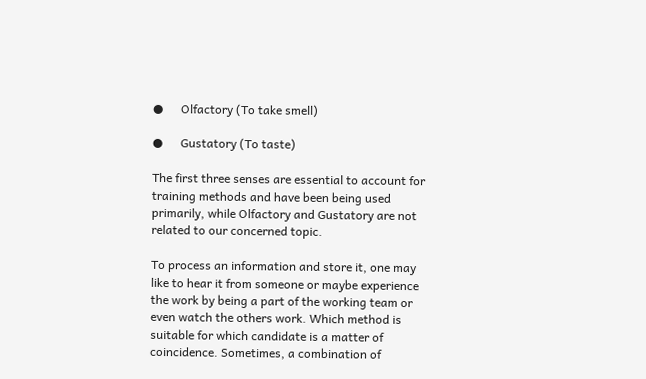●      Olfactory (To take smell)

●      Gustatory (To taste)

The first three senses are essential to account for training methods and have been being used primarily, while Olfactory and Gustatory are not related to our concerned topic.

To process an information and store it, one may like to hear it from someone or maybe experience the work by being a part of the working team or even watch the others work. Which method is suitable for which candidate is a matter of coincidence. Sometimes, a combination of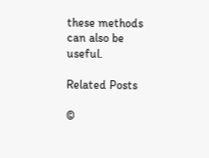these methods can also be useful.

Related Posts

©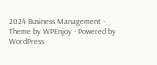2024 Business Management - Theme by WPEnjoy · Powered by WordPress